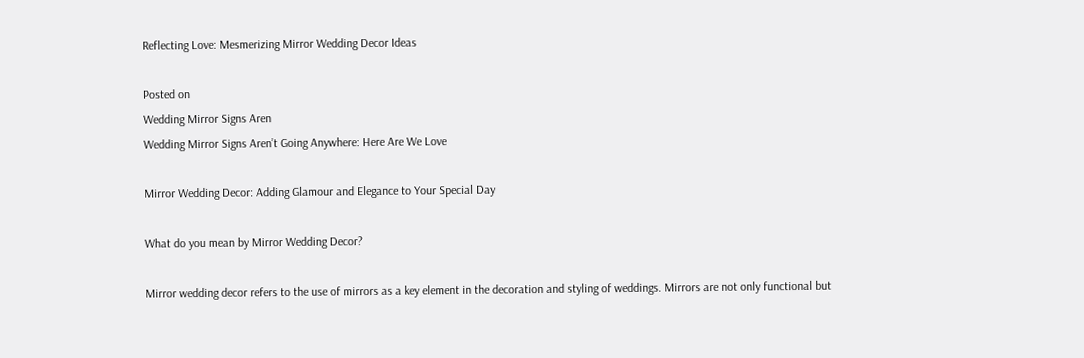Reflecting Love: Mesmerizing Mirror Wedding Decor Ideas

Posted on
Wedding Mirror Signs Aren
Wedding Mirror Signs Aren’t Going Anywhere: Here Are We Love

Mirror Wedding Decor: Adding Glamour and Elegance to Your Special Day

What do you mean by Mirror Wedding Decor?

Mirror wedding decor refers to the use of mirrors as a key element in the decoration and styling of weddings. Mirrors are not only functional but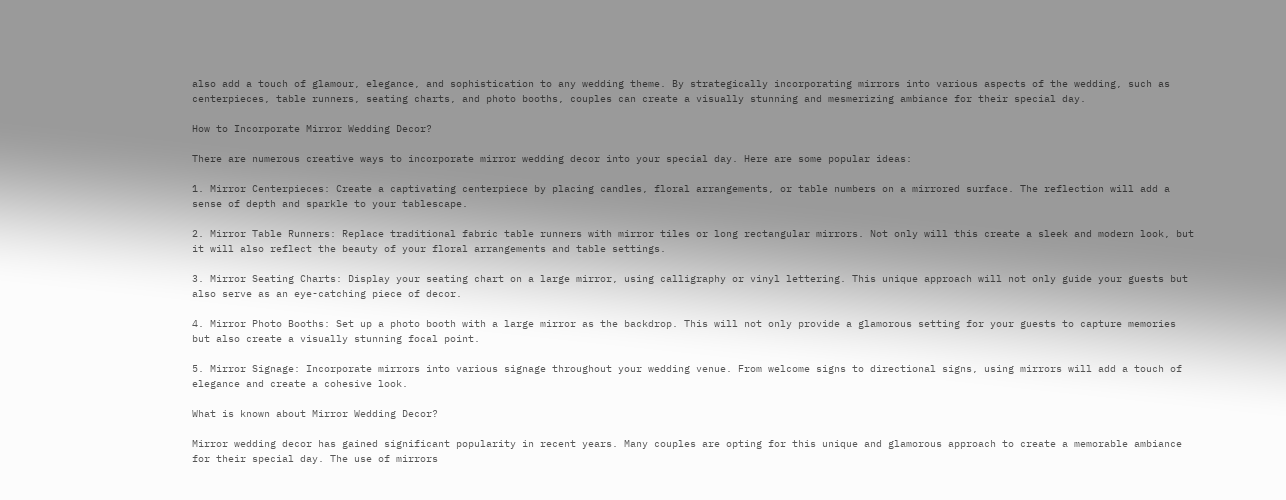also add a touch of glamour, elegance, and sophistication to any wedding theme. By strategically incorporating mirrors into various aspects of the wedding, such as centerpieces, table runners, seating charts, and photo booths, couples can create a visually stunning and mesmerizing ambiance for their special day.

How to Incorporate Mirror Wedding Decor?

There are numerous creative ways to incorporate mirror wedding decor into your special day. Here are some popular ideas:

1. Mirror Centerpieces: Create a captivating centerpiece by placing candles, floral arrangements, or table numbers on a mirrored surface. The reflection will add a sense of depth and sparkle to your tablescape.

2. Mirror Table Runners: Replace traditional fabric table runners with mirror tiles or long rectangular mirrors. Not only will this create a sleek and modern look, but it will also reflect the beauty of your floral arrangements and table settings.

3. Mirror Seating Charts: Display your seating chart on a large mirror, using calligraphy or vinyl lettering. This unique approach will not only guide your guests but also serve as an eye-catching piece of decor.

4. Mirror Photo Booths: Set up a photo booth with a large mirror as the backdrop. This will not only provide a glamorous setting for your guests to capture memories but also create a visually stunning focal point.

5. Mirror Signage: Incorporate mirrors into various signage throughout your wedding venue. From welcome signs to directional signs, using mirrors will add a touch of elegance and create a cohesive look.

What is known about Mirror Wedding Decor?

Mirror wedding decor has gained significant popularity in recent years. Many couples are opting for this unique and glamorous approach to create a memorable ambiance for their special day. The use of mirrors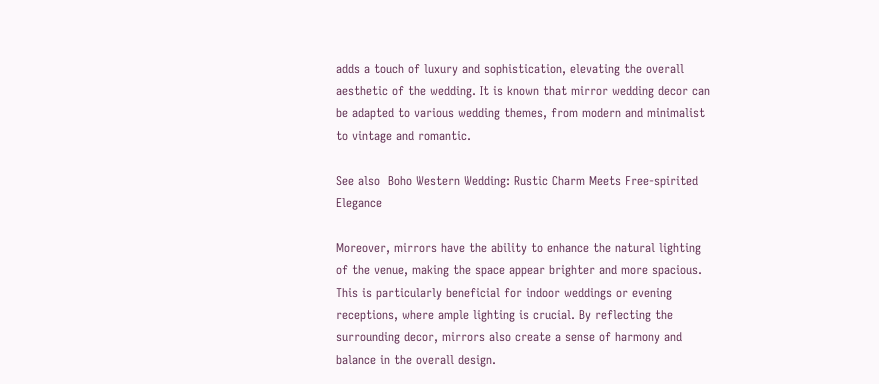adds a touch of luxury and sophistication, elevating the overall aesthetic of the wedding. It is known that mirror wedding decor can be adapted to various wedding themes, from modern and minimalist to vintage and romantic.

See also  Boho Western Wedding: Rustic Charm Meets Free-spirited Elegance

Moreover, mirrors have the ability to enhance the natural lighting of the venue, making the space appear brighter and more spacious. This is particularly beneficial for indoor weddings or evening receptions, where ample lighting is crucial. By reflecting the surrounding decor, mirrors also create a sense of harmony and balance in the overall design.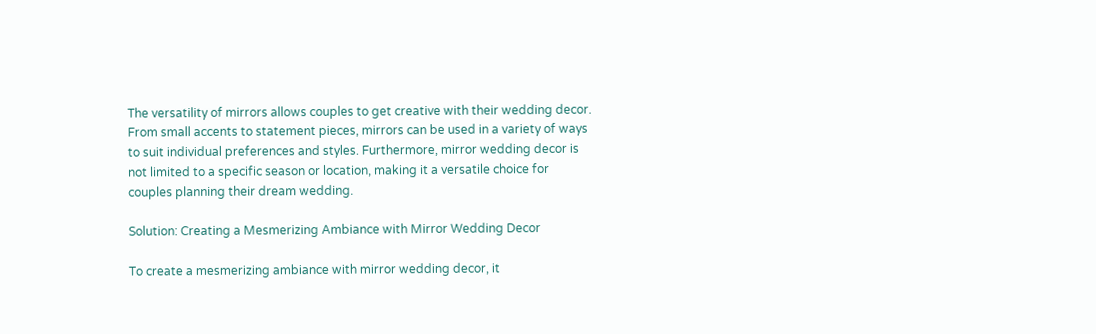The versatility of mirrors allows couples to get creative with their wedding decor. From small accents to statement pieces, mirrors can be used in a variety of ways to suit individual preferences and styles. Furthermore, mirror wedding decor is not limited to a specific season or location, making it a versatile choice for couples planning their dream wedding.

Solution: Creating a Mesmerizing Ambiance with Mirror Wedding Decor

To create a mesmerizing ambiance with mirror wedding decor, it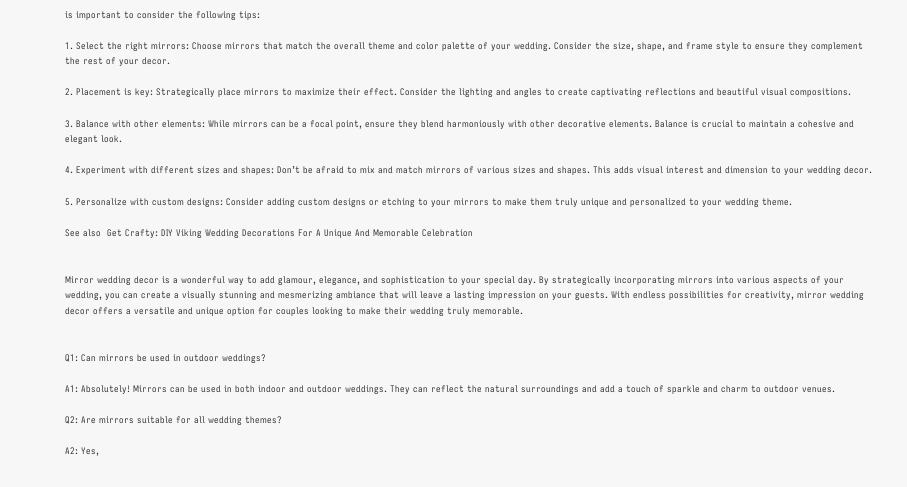is important to consider the following tips:

1. Select the right mirrors: Choose mirrors that match the overall theme and color palette of your wedding. Consider the size, shape, and frame style to ensure they complement the rest of your decor.

2. Placement is key: Strategically place mirrors to maximize their effect. Consider the lighting and angles to create captivating reflections and beautiful visual compositions.

3. Balance with other elements: While mirrors can be a focal point, ensure they blend harmoniously with other decorative elements. Balance is crucial to maintain a cohesive and elegant look.

4. Experiment with different sizes and shapes: Don’t be afraid to mix and match mirrors of various sizes and shapes. This adds visual interest and dimension to your wedding decor.

5. Personalize with custom designs: Consider adding custom designs or etching to your mirrors to make them truly unique and personalized to your wedding theme.

See also  Get Crafty: DIY Viking Wedding Decorations For A Unique And Memorable Celebration


Mirror wedding decor is a wonderful way to add glamour, elegance, and sophistication to your special day. By strategically incorporating mirrors into various aspects of your wedding, you can create a visually stunning and mesmerizing ambiance that will leave a lasting impression on your guests. With endless possibilities for creativity, mirror wedding decor offers a versatile and unique option for couples looking to make their wedding truly memorable.


Q1: Can mirrors be used in outdoor weddings?

A1: Absolutely! Mirrors can be used in both indoor and outdoor weddings. They can reflect the natural surroundings and add a touch of sparkle and charm to outdoor venues.

Q2: Are mirrors suitable for all wedding themes?

A2: Yes,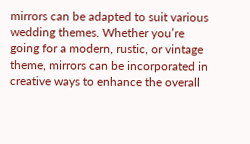mirrors can be adapted to suit various wedding themes. Whether you’re going for a modern, rustic, or vintage theme, mirrors can be incorporated in creative ways to enhance the overall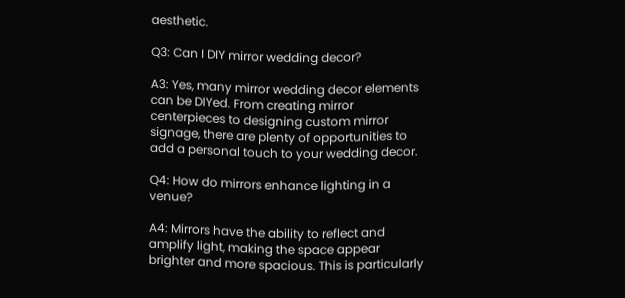aesthetic.

Q3: Can I DIY mirror wedding decor?

A3: Yes, many mirror wedding decor elements can be DIYed. From creating mirror centerpieces to designing custom mirror signage, there are plenty of opportunities to add a personal touch to your wedding decor.

Q4: How do mirrors enhance lighting in a venue?

A4: Mirrors have the ability to reflect and amplify light, making the space appear brighter and more spacious. This is particularly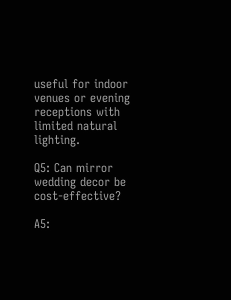useful for indoor venues or evening receptions with limited natural lighting.

Q5: Can mirror wedding decor be cost-effective?

A5: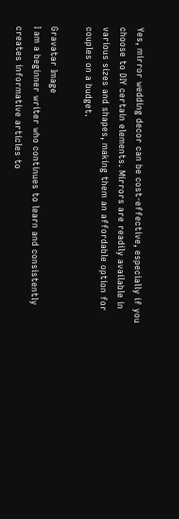Yes, mirror wedding decor can be cost-effective, especially if you choose to DIY certain elements. Mirrors are readily available in various sizes and shapes, making them an affordable option for couples on a budget.

Gravatar Image
I am a beginner writer who continues to learn and consistently creates informative articles to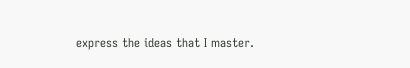express the ideas that I master.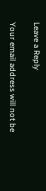Leave a Reply

Your email address will not be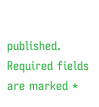published. Required fields are marked *